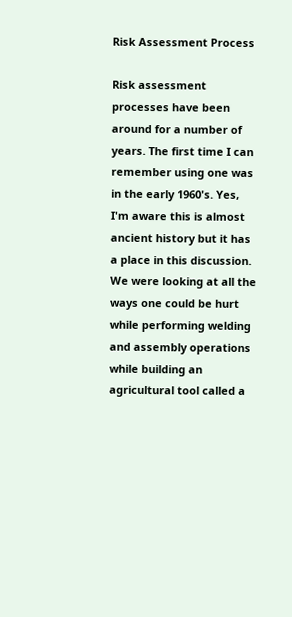Risk Assessment Process

Risk assessment processes have been around for a number of years. The first time I can remember using one was in the early 1960's. Yes, I'm aware this is almost ancient history but it has a place in this discussion. We were looking at all the ways one could be hurt while performing welding and assembly operations while building an agricultural tool called a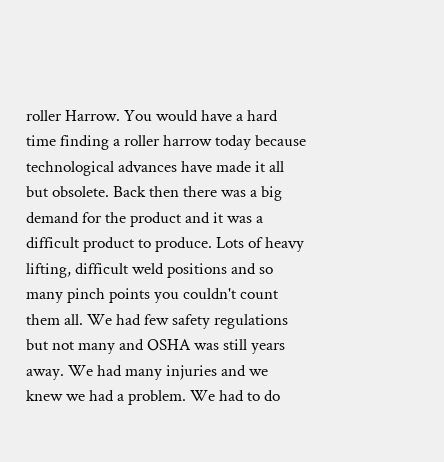roller Harrow. You would have a hard time finding a roller harrow today because technological advances have made it all but obsolete. Back then there was a big demand for the product and it was a difficult product to produce. Lots of heavy lifting, difficult weld positions and so many pinch points you couldn't count them all. We had few safety regulations but not many and OSHA was still years away. We had many injuries and we knew we had a problem. We had to do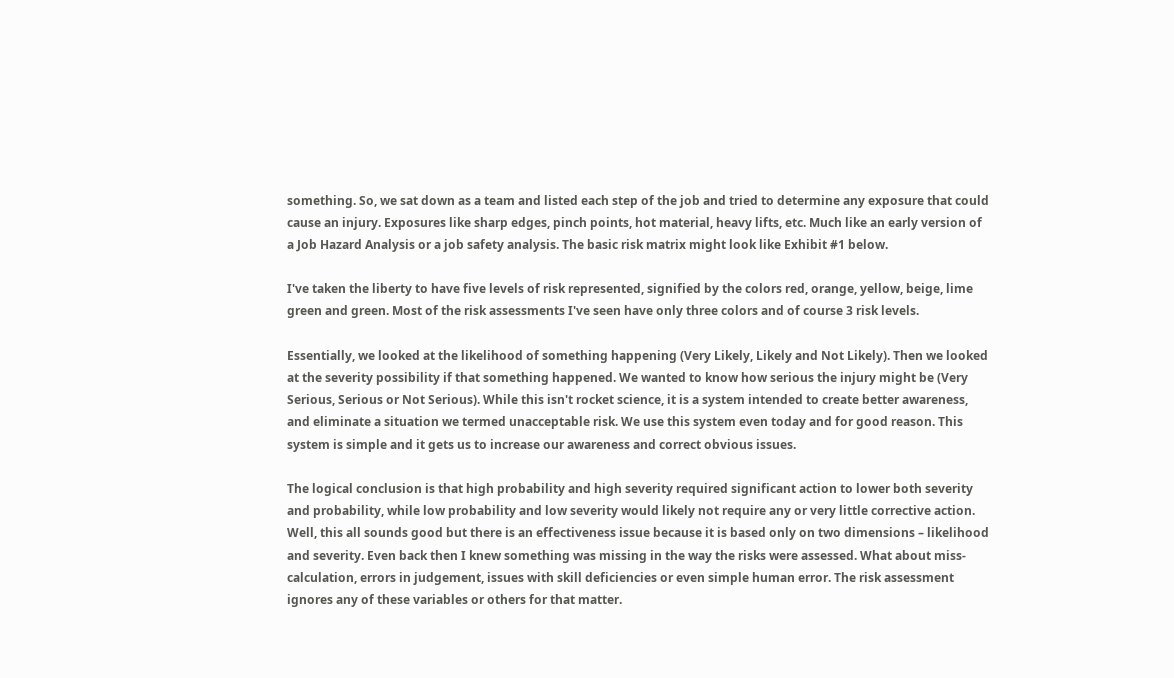something. So, we sat down as a team and listed each step of the job and tried to determine any exposure that could cause an injury. Exposures like sharp edges, pinch points, hot material, heavy lifts, etc. Much like an early version of a Job Hazard Analysis or a job safety analysis. The basic risk matrix might look like Exhibit #1 below.

I've taken the liberty to have five levels of risk represented, signified by the colors red, orange, yellow, beige, lime green and green. Most of the risk assessments I've seen have only three colors and of course 3 risk levels.

Essentially, we looked at the likelihood of something happening (Very Likely, Likely and Not Likely). Then we looked at the severity possibility if that something happened. We wanted to know how serious the injury might be (Very Serious, Serious or Not Serious). While this isn't rocket science, it is a system intended to create better awareness, and eliminate a situation we termed unacceptable risk. We use this system even today and for good reason. This system is simple and it gets us to increase our awareness and correct obvious issues.

The logical conclusion is that high probability and high severity required significant action to lower both severity and probability, while low probability and low severity would likely not require any or very little corrective action. Well, this all sounds good but there is an effectiveness issue because it is based only on two dimensions – likelihood and severity. Even back then I knew something was missing in the way the risks were assessed. What about miss-calculation, errors in judgement, issues with skill deficiencies or even simple human error. The risk assessment ignores any of these variables or others for that matter.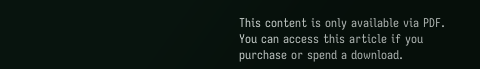This content is only available via PDF.
You can access this article if you purchase or spend a download.